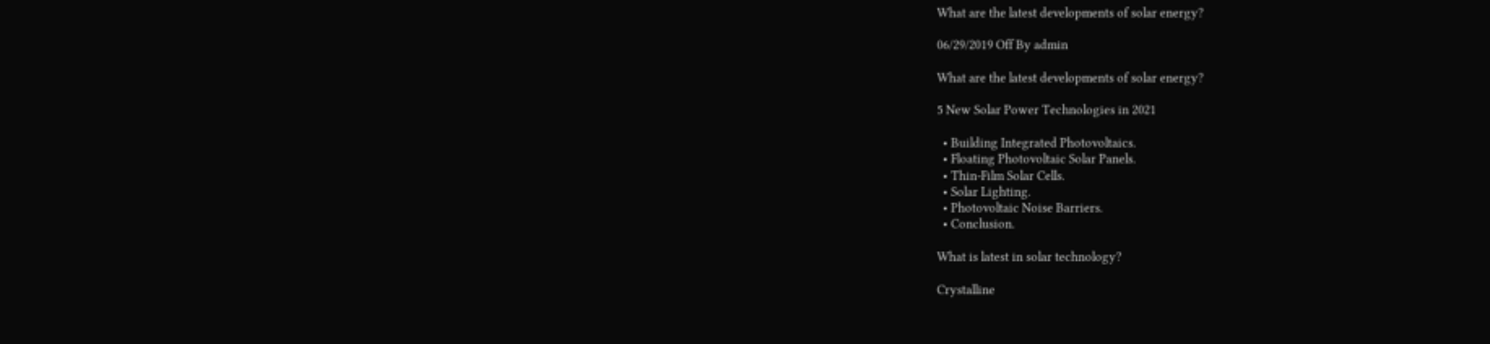What are the latest developments of solar energy?

06/29/2019 Off By admin

What are the latest developments of solar energy?

5 New Solar Power Technologies in 2021

  • Building Integrated Photovoltaics.
  • Floating Photovoltaic Solar Panels.
  • Thin-Film Solar Cells.
  • Solar Lighting.
  • Photovoltaic Noise Barriers.
  • Conclusion.

What is latest in solar technology?

Crystalline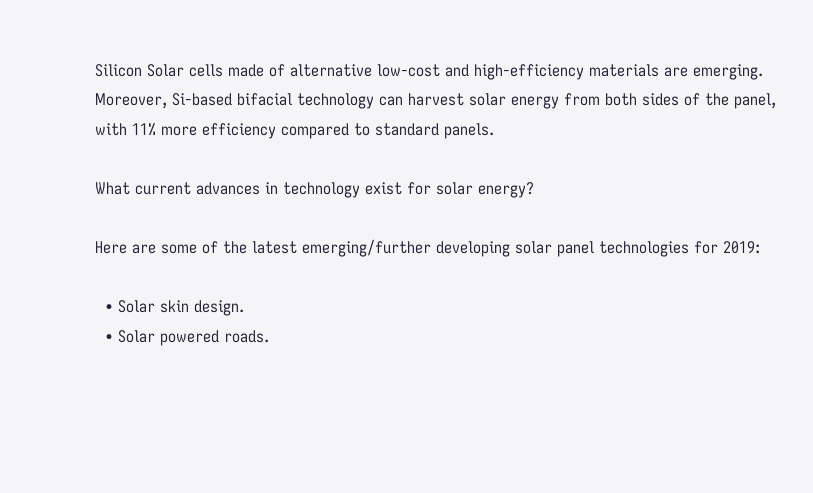Silicon Solar cells made of alternative low-cost and high-efficiency materials are emerging. Moreover, Si-based bifacial technology can harvest solar energy from both sides of the panel, with 11% more efficiency compared to standard panels.

What current advances in technology exist for solar energy?

Here are some of the latest emerging/further developing solar panel technologies for 2019:

  • Solar skin design.
  • Solar powered roads.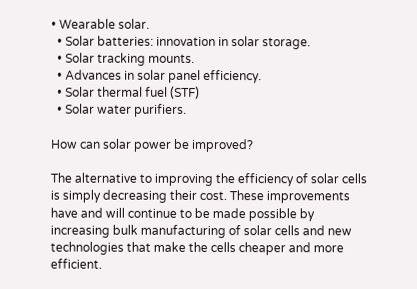• Wearable solar.
  • Solar batteries: innovation in solar storage.
  • Solar tracking mounts.
  • Advances in solar panel efficiency.
  • Solar thermal fuel (STF)
  • Solar water purifiers.

How can solar power be improved?

The alternative to improving the efficiency of solar cells is simply decreasing their cost. These improvements have and will continue to be made possible by increasing bulk manufacturing of solar cells and new technologies that make the cells cheaper and more efficient.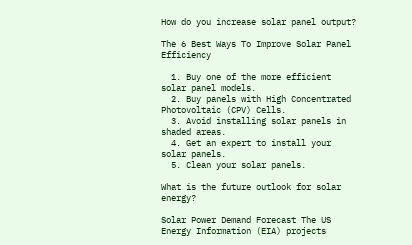How do you increase solar panel output?

The 6 Best Ways To Improve Solar Panel Efficiency

  1. Buy one of the more efficient solar panel models.
  2. Buy panels with High Concentrated Photovoltaic (CPV) Cells.
  3. Avoid installing solar panels in shaded areas.
  4. Get an expert to install your solar panels.
  5. Clean your solar panels.

What is the future outlook for solar energy?

Solar Power Demand Forecast The US Energy Information (EIA) projects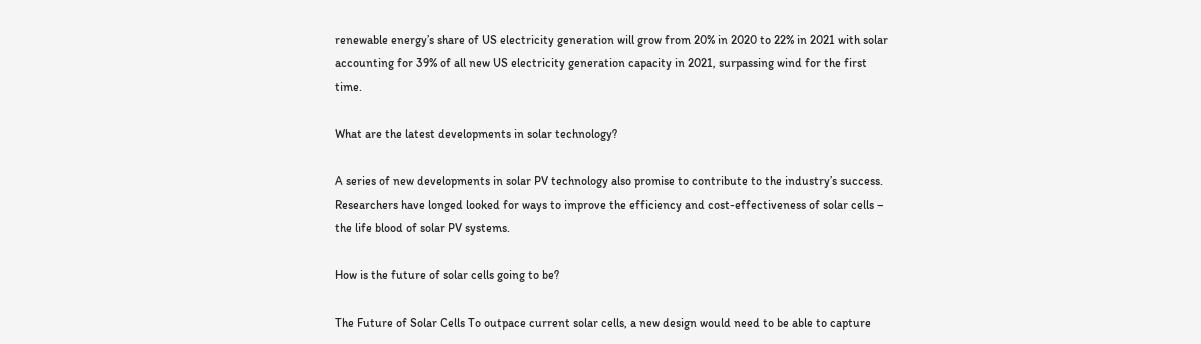renewable energy’s share of US electricity generation will grow from 20% in 2020 to 22% in 2021 with solar accounting for 39% of all new US electricity generation capacity in 2021, surpassing wind for the first time.

What are the latest developments in solar technology?

A series of new developments in solar PV technology also promise to contribute to the industry’s success. Researchers have longed looked for ways to improve the efficiency and cost-effectiveness of solar cells – the life blood of solar PV systems.

How is the future of solar cells going to be?

The Future of Solar Cells To outpace current solar cells, a new design would need to be able to capture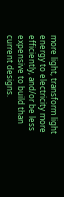more light, transform light energy to electricity more efficiently, and/or be less expensive to build than current designs.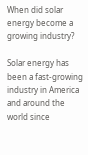When did solar energy become a growing industry?

Solar energy has been a fast-growing industry in America and around the world since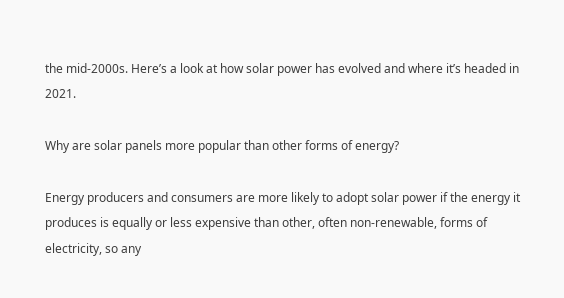the mid-2000s. Here’s a look at how solar power has evolved and where it’s headed in 2021.

Why are solar panels more popular than other forms of energy?

Energy producers and consumers are more likely to adopt solar power if the energy it produces is equally or less expensive than other, often non-renewable, forms of electricity, so any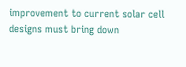improvement to current solar cell designs must bring down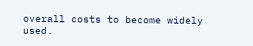overall costs to become widely used.